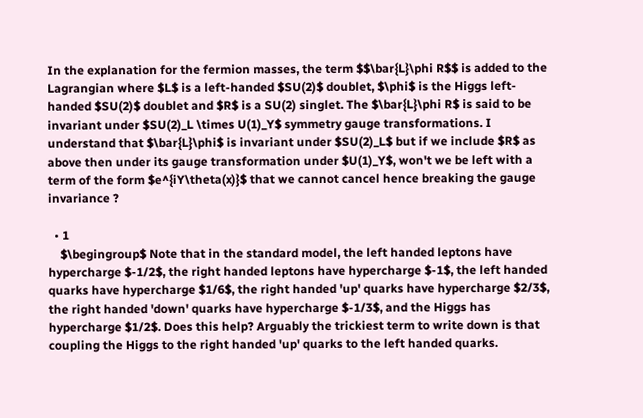In the explanation for the fermion masses, the term $$\bar{L}\phi R$$ is added to the Lagrangian where $L$ is a left-handed $SU(2)$ doublet, $\phi$ is the Higgs left-handed $SU(2)$ doublet and $R$ is a SU(2) singlet. The $\bar{L}\phi R$ is said to be invariant under $SU(2)_L \times U(1)_Y$ symmetry gauge transformations. I understand that $\bar{L}\phi$ is invariant under $SU(2)_L$ but if we include $R$ as above then under its gauge transformation under $U(1)_Y$, won't we be left with a term of the form $e^{iY\theta(x)}$ that we cannot cancel hence breaking the gauge invariance ?

  • 1
    $\begingroup$ Note that in the standard model, the left handed leptons have hypercharge $-1/2$, the right handed leptons have hypercharge $-1$, the left handed quarks have hypercharge $1/6$, the right handed 'up' quarks have hypercharge $2/3$, the right handed 'down' quarks have hypercharge $-1/3$, and the Higgs has hypercharge $1/2$. Does this help? Arguably the trickiest term to write down is that coupling the Higgs to the right handed 'up' quarks to the left handed quarks.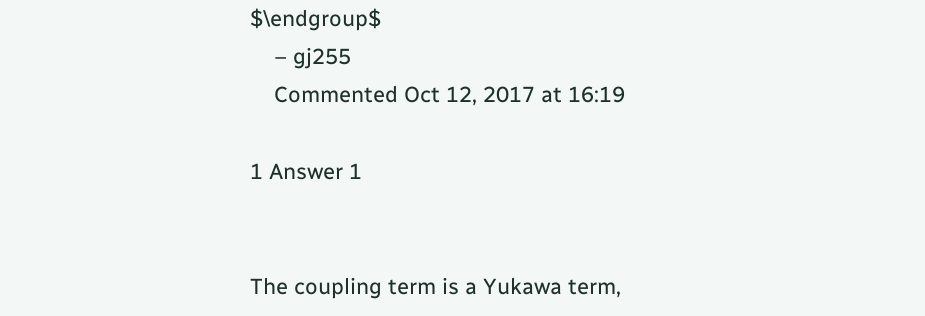$\endgroup$
    – gj255
    Commented Oct 12, 2017 at 16:19

1 Answer 1


The coupling term is a Yukawa term,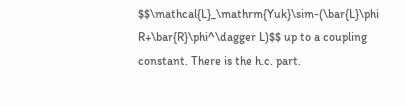$$\mathcal{L}_\mathrm{Yuk}\sim-(\bar{L}\phi R+\bar{R}\phi^\dagger L)$$ up to a coupling constant. There is the h.c. part.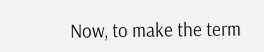Now, to make the term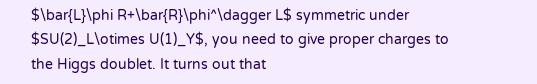$\bar{L}\phi R+\bar{R}\phi^\dagger L$ symmetric under $SU(2)_L\otimes U(1)_Y$, you need to give proper charges to the Higgs doublet. It turns out that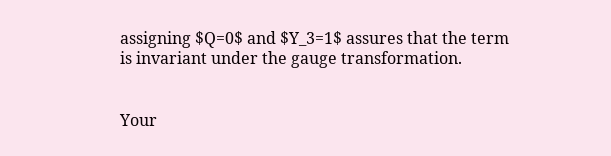assigning $Q=0$ and $Y_3=1$ assures that the term is invariant under the gauge transformation.


Your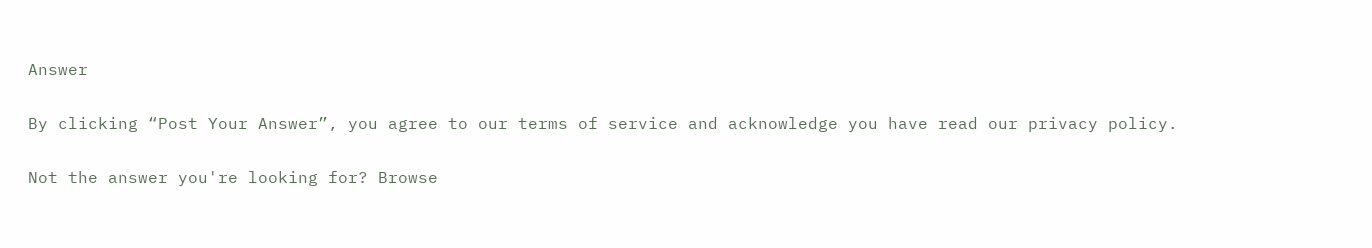Answer

By clicking “Post Your Answer”, you agree to our terms of service and acknowledge you have read our privacy policy.

Not the answer you're looking for? Browse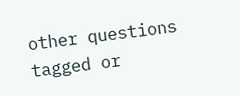other questions tagged or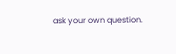ask your own question.